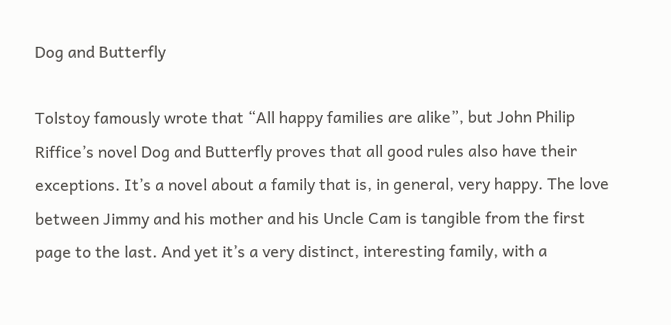Dog and Butterfly

Tolstoy famously wrote that “All happy families are alike”, but John Philip Riffice’s novel Dog and Butterfly proves that all good rules also have their exceptions. It’s a novel about a family that is, in general, very happy. The love between Jimmy and his mother and his Uncle Cam is tangible from the first page to the last. And yet it’s a very distinct, interesting family, with a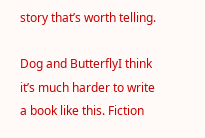story that’s worth telling.

Dog and ButterflyI think it’s much harder to write a book like this. Fiction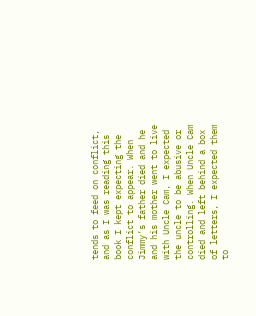tends to feed on conflict, and as I was reading this book I kept expecting the conflict to appear. When Jimmy’s father died and he and his mother went to live with Uncle Cam, I expected the uncle to be abusive or controlling. When Uncle Cam died and left behind a box of letters, I expected them to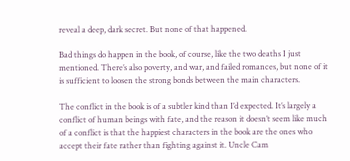reveal a deep, dark secret. But none of that happened.

Bad things do happen in the book, of course, like the two deaths I just mentioned. There’s also poverty, and war, and failed romances, but none of it is sufficient to loosen the strong bonds between the main characters.

The conflict in the book is of a subtler kind than I’d expected. It’s largely a conflict of human beings with fate, and the reason it doesn’t seem like much of a conflict is that the happiest characters in the book are the ones who accept their fate rather than fighting against it. Uncle Cam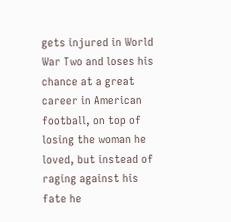gets injured in World War Two and loses his chance at a great career in American football, on top of losing the woman he loved, but instead of raging against his fate he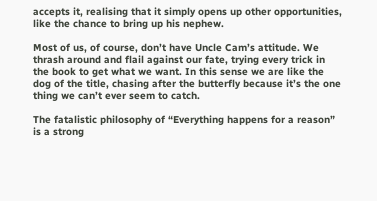accepts it, realising that it simply opens up other opportunities, like the chance to bring up his nephew.

Most of us, of course, don’t have Uncle Cam’s attitude. We thrash around and flail against our fate, trying every trick in the book to get what we want. In this sense we are like the dog of the title, chasing after the butterfly because it’s the one thing we can’t ever seem to catch.

The fatalistic philosophy of “Everything happens for a reason” is a strong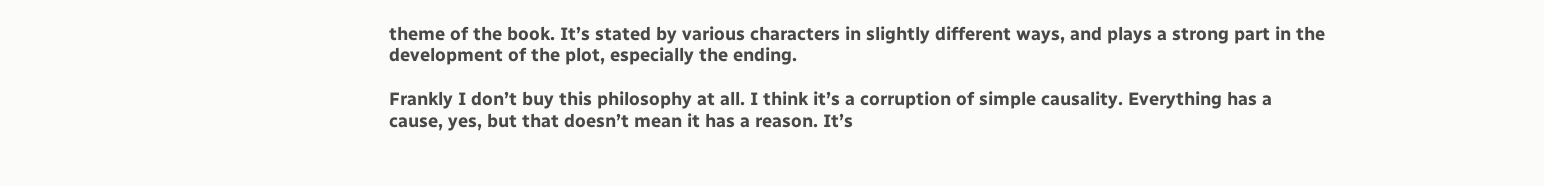theme of the book. It’s stated by various characters in slightly different ways, and plays a strong part in the development of the plot, especially the ending.

Frankly I don’t buy this philosophy at all. I think it’s a corruption of simple causality. Everything has a cause, yes, but that doesn’t mean it has a reason. It’s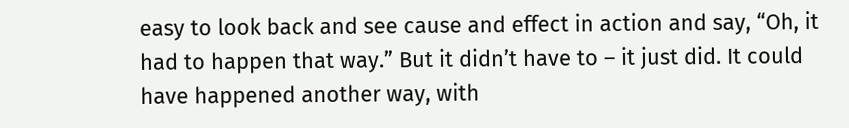easy to look back and see cause and effect in action and say, “Oh, it had to happen that way.” But it didn’t have to – it just did. It could have happened another way, with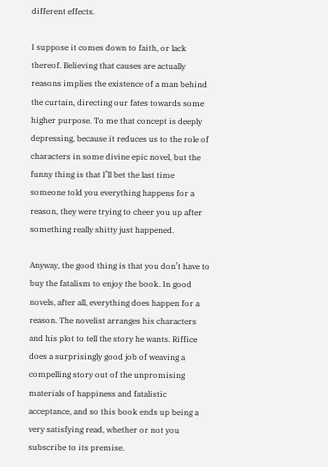different effects.

I suppose it comes down to faith, or lack thereof. Believing that causes are actually reasons implies the existence of a man behind the curtain, directing our fates towards some higher purpose. To me that concept is deeply depressing, because it reduces us to the role of characters in some divine epic novel, but the funny thing is that I’ll bet the last time someone told you everything happens for a reason, they were trying to cheer you up after something really shitty just happened.

Anyway, the good thing is that you don’t have to buy the fatalism to enjoy the book. In good novels, after all, everything does happen for a reason. The novelist arranges his characters and his plot to tell the story he wants. Riffice does a surprisingly good job of weaving a compelling story out of the unpromising materials of happiness and fatalistic acceptance, and so this book ends up being a very satisfying read, whether or not you subscribe to its premise.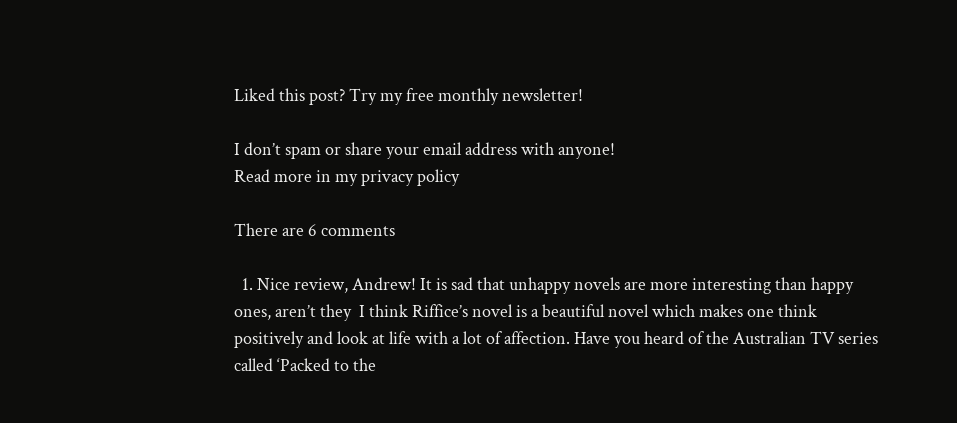Liked this post? Try my free monthly newsletter!

I don’t spam or share your email address with anyone!
Read more in my privacy policy

There are 6 comments

  1. Nice review, Andrew! It is sad that unhappy novels are more interesting than happy ones, aren’t they  I think Riffice’s novel is a beautiful novel which makes one think positively and look at life with a lot of affection. Have you heard of the Australian TV series called ‘Packed to the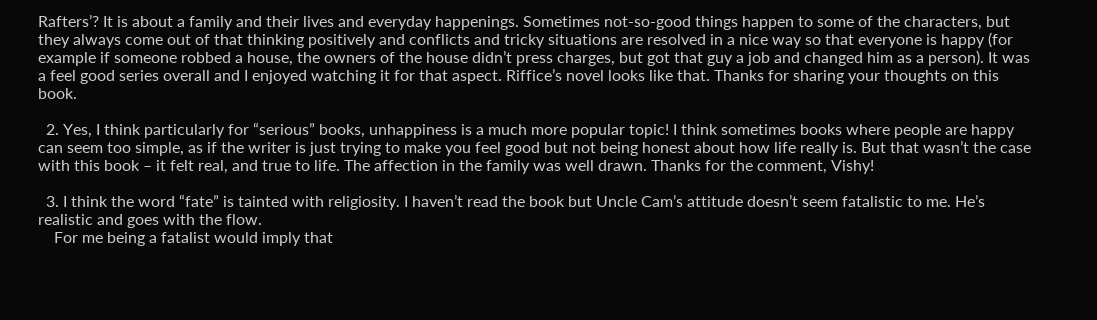Rafters’? It is about a family and their lives and everyday happenings. Sometimes not-so-good things happen to some of the characters, but they always come out of that thinking positively and conflicts and tricky situations are resolved in a nice way so that everyone is happy (for example if someone robbed a house, the owners of the house didn’t press charges, but got that guy a job and changed him as a person). It was a feel good series overall and I enjoyed watching it for that aspect. Riffice’s novel looks like that. Thanks for sharing your thoughts on this book.

  2. Yes, I think particularly for “serious” books, unhappiness is a much more popular topic! I think sometimes books where people are happy can seem too simple, as if the writer is just trying to make you feel good but not being honest about how life really is. But that wasn’t the case with this book – it felt real, and true to life. The affection in the family was well drawn. Thanks for the comment, Vishy!

  3. I think the word “fate” is tainted with religiosity. I haven’t read the book but Uncle Cam’s attitude doesn’t seem fatalistic to me. He’s realistic and goes with the flow.
    For me being a fatalist would imply that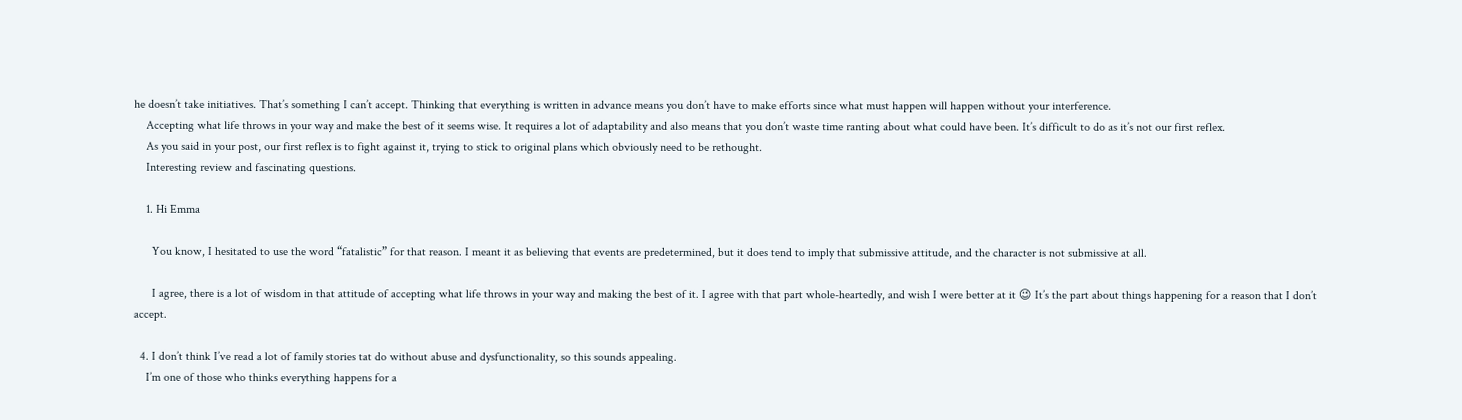he doesn’t take initiatives. That’s something I can’t accept. Thinking that everything is written in advance means you don’t have to make efforts since what must happen will happen without your interference.
    Accepting what life throws in your way and make the best of it seems wise. It requires a lot of adaptability and also means that you don’t waste time ranting about what could have been. It’s difficult to do as it’s not our first reflex.
    As you said in your post, our first reflex is to fight against it, trying to stick to original plans which obviously need to be rethought.
    Interesting review and fascinating questions.

    1. Hi Emma

      You know, I hesitated to use the word “fatalistic” for that reason. I meant it as believing that events are predetermined, but it does tend to imply that submissive attitude, and the character is not submissive at all.

      I agree, there is a lot of wisdom in that attitude of accepting what life throws in your way and making the best of it. I agree with that part whole-heartedly, and wish I were better at it 😉 It’s the part about things happening for a reason that I don’t accept.

  4. I don’t think I’ve read a lot of family stories tat do without abuse and dysfunctionality, so this sounds appealing.
    I’m one of those who thinks everything happens for a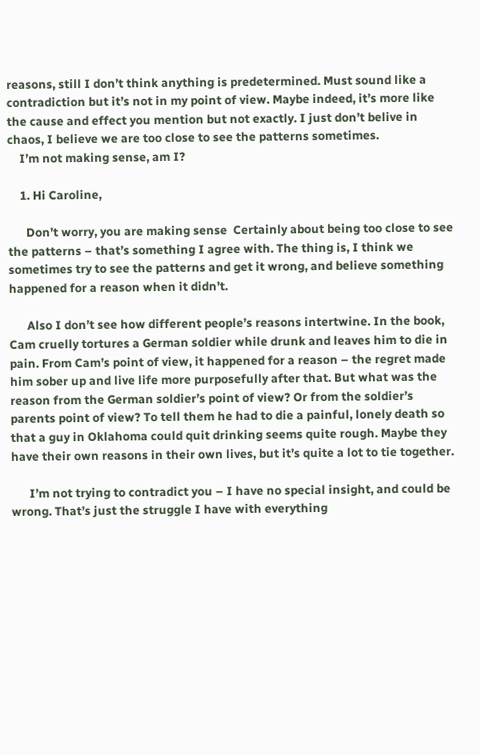reasons, still I don’t think anything is predetermined. Must sound like a contradiction but it’s not in my point of view. Maybe indeed, it’s more like the cause and effect you mention but not exactly. I just don’t belive in chaos, I believe we are too close to see the patterns sometimes.
    I’m not making sense, am I?

    1. Hi Caroline,

      Don’t worry, you are making sense  Certainly about being too close to see the patterns – that’s something I agree with. The thing is, I think we sometimes try to see the patterns and get it wrong, and believe something happened for a reason when it didn’t.

      Also I don’t see how different people’s reasons intertwine. In the book, Cam cruelly tortures a German soldier while drunk and leaves him to die in pain. From Cam’s point of view, it happened for a reason – the regret made him sober up and live life more purposefully after that. But what was the reason from the German soldier’s point of view? Or from the soldier’s parents point of view? To tell them he had to die a painful, lonely death so that a guy in Oklahoma could quit drinking seems quite rough. Maybe they have their own reasons in their own lives, but it’s quite a lot to tie together.

      I’m not trying to contradict you – I have no special insight, and could be wrong. That’s just the struggle I have with everything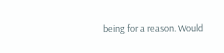being for a reason. Would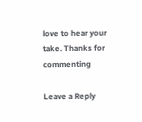love to hear your take. Thanks for commenting

Leave a Reply